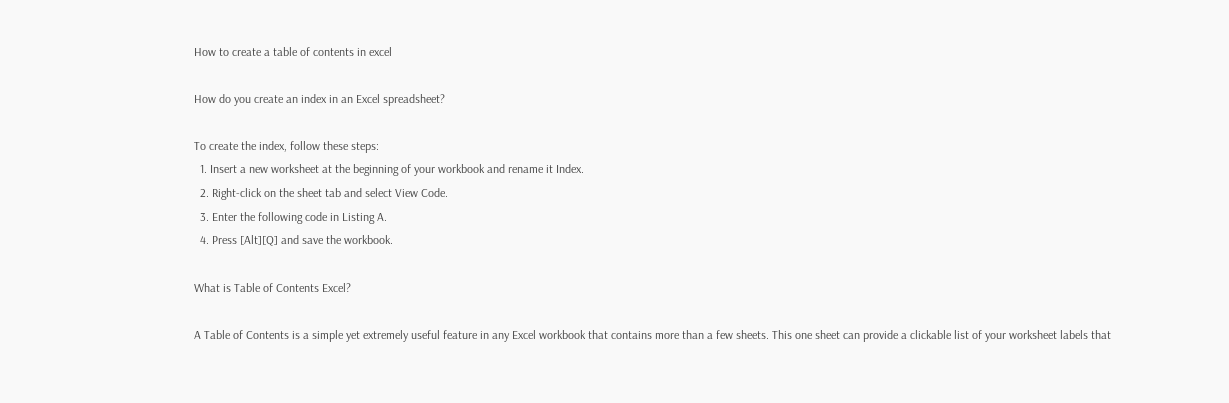How to create a table of contents in excel

How do you create an index in an Excel spreadsheet?

To create the index, follow these steps:
  1. Insert a new worksheet at the beginning of your workbook and rename it Index.
  2. Right-click on the sheet tab and select View Code.
  3. Enter the following code in Listing A.
  4. Press [Alt][Q] and save the workbook.

What is Table of Contents Excel?

A Table of Contents is a simple yet extremely useful feature in any Excel workbook that contains more than a few sheets. This one sheet can provide a clickable list of your worksheet labels that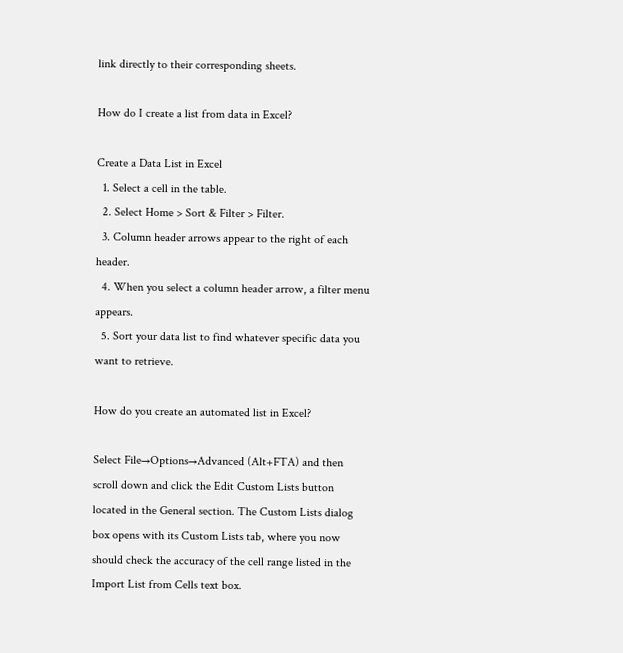link directly to their corresponding sheets.

How do I create a list from data in Excel?

Create a Data List in Excel
  1. Select a cell in the table.
  2. Select Home > Sort & Filter > Filter.
  3. Column header arrows appear to the right of each header.
  4. When you select a column header arrow, a filter menu appears.
  5. Sort your data list to find whatever specific data you want to retrieve.

How do you create an automated list in Excel?

Select File→Options→Advanced (Alt+FTA) and then scroll down and click the Edit Custom Lists button located in the General section. The Custom Lists dialog box opens with its Custom Lists tab, where you now should check the accuracy of the cell range listed in the Import List from Cells text box.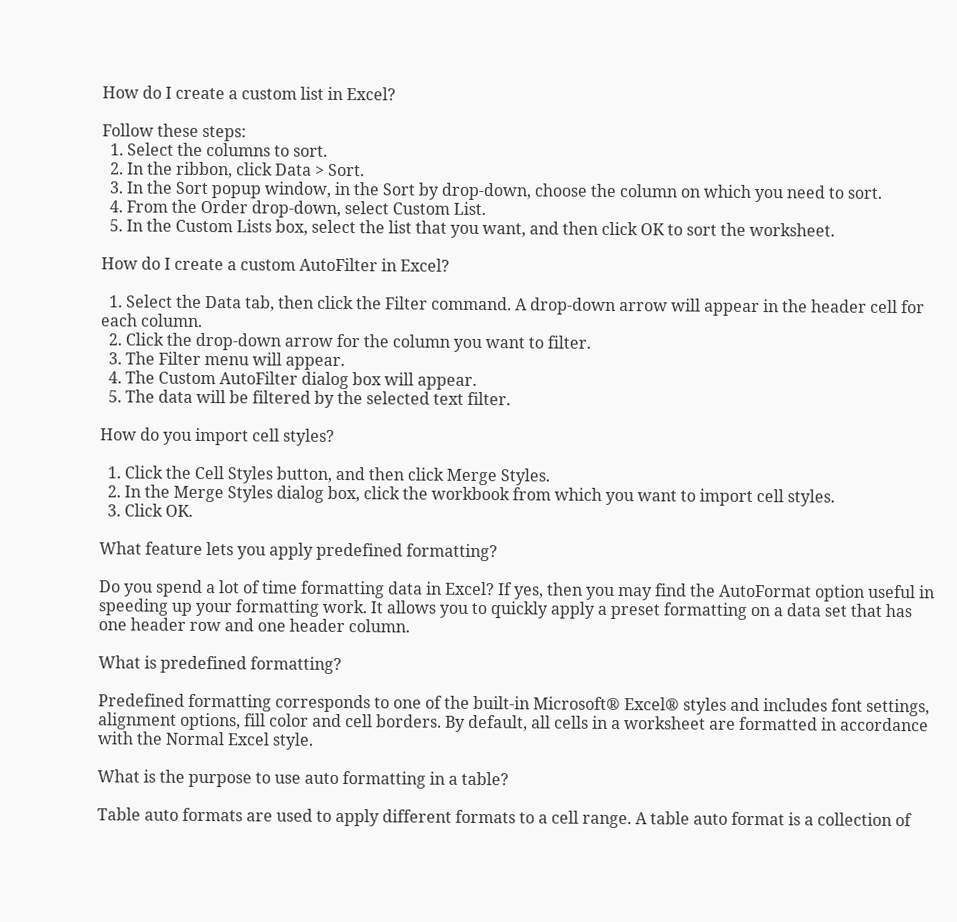How do I create a custom list in Excel?

Follow these steps:
  1. Select the columns to sort.
  2. In the ribbon, click Data > Sort.
  3. In the Sort popup window, in the Sort by drop-down, choose the column on which you need to sort.
  4. From the Order drop-down, select Custom List.
  5. In the Custom Lists box, select the list that you want, and then click OK to sort the worksheet.

How do I create a custom AutoFilter in Excel?

  1. Select the Data tab, then click the Filter command. A drop-down arrow will appear in the header cell for each column.
  2. Click the drop-down arrow for the column you want to filter.
  3. The Filter menu will appear.
  4. The Custom AutoFilter dialog box will appear.
  5. The data will be filtered by the selected text filter.

How do you import cell styles?

  1. Click the Cell Styles button, and then click Merge Styles.
  2. In the Merge Styles dialog box, click the workbook from which you want to import cell styles.
  3. Click OK.

What feature lets you apply predefined formatting?

Do you spend a lot of time formatting data in Excel? If yes, then you may find the AutoFormat option useful in speeding up your formatting work. It allows you to quickly apply a preset formatting on a data set that has one header row and one header column.

What is predefined formatting?

Predefined formatting corresponds to one of the built-in Microsoft® Excel® styles and includes font settings, alignment options, fill color and cell borders. By default, all cells in a worksheet are formatted in accordance with the Normal Excel style.

What is the purpose to use auto formatting in a table?

Table auto formats are used to apply different formats to a cell range. A table auto format is a collection of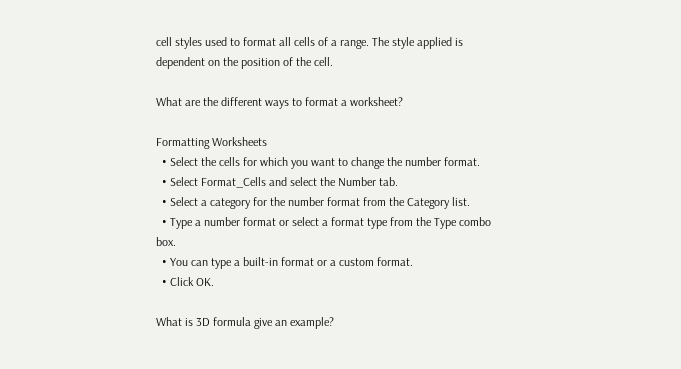cell styles used to format all cells of a range. The style applied is dependent on the position of the cell.

What are the different ways to format a worksheet?

Formatting Worksheets
  • Select the cells for which you want to change the number format.
  • Select Format_Cells and select the Number tab.
  • Select a category for the number format from the Category list.
  • Type a number format or select a format type from the Type combo box.
  • You can type a built-in format or a custom format.
  • Click OK.

What is 3D formula give an example?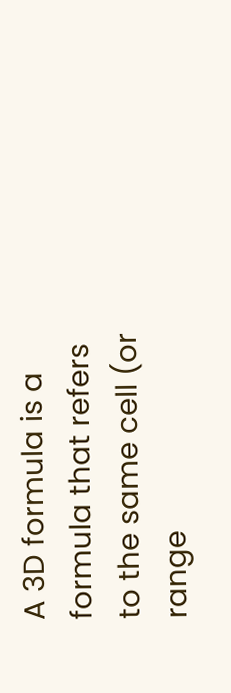A 3D formula is a formula that refers to the same cell (or range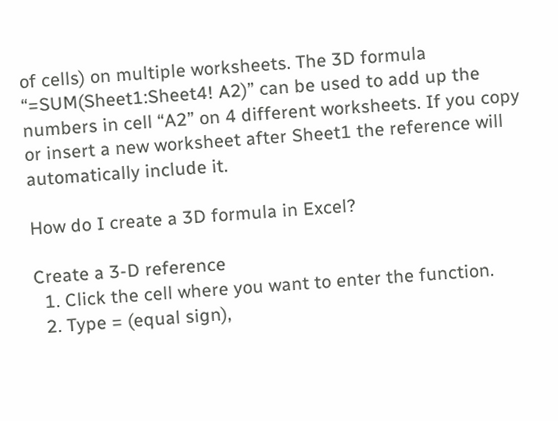of cells) on multiple worksheets. The 3D formula “=SUM(Sheet1:Sheet4! A2)” can be used to add up the numbers in cell “A2” on 4 different worksheets. If you copy or insert a new worksheet after Sheet1 the reference will automatically include it.

How do I create a 3D formula in Excel?

Create a 3-D reference
  1. Click the cell where you want to enter the function.
  2. Type = (equal sign),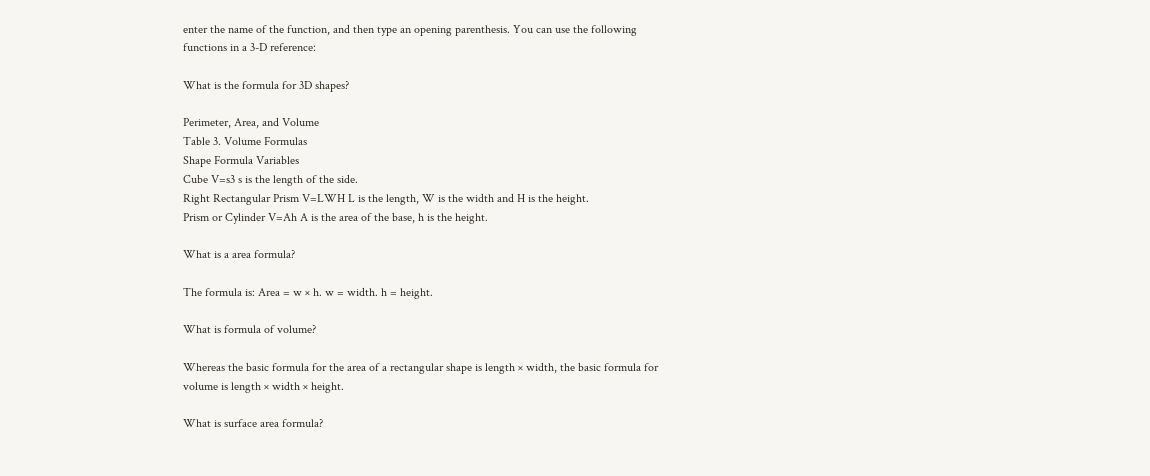enter the name of the function, and then type an opening parenthesis. You can use the following functions in a 3-D reference:

What is the formula for 3D shapes?

Perimeter, Area, and Volume
Table 3. Volume Formulas
Shape Formula Variables
Cube V=s3 s is the length of the side.
Right Rectangular Prism V=LWH L is the length, W is the width and H is the height.
Prism or Cylinder V=Ah A is the area of the base, h is the height.

What is a area formula?

The formula is: Area = w × h. w = width. h = height.

What is formula of volume?

Whereas the basic formula for the area of a rectangular shape is length × width, the basic formula for volume is length × width × height.

What is surface area formula?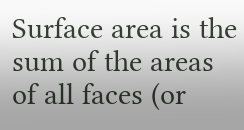Surface area is the sum of the areas of all faces (or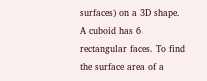surfaces) on a 3D shape. A cuboid has 6 rectangular faces. To find the surface area of a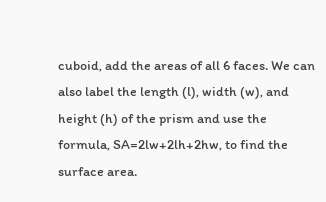cuboid, add the areas of all 6 faces. We can also label the length (l), width (w), and height (h) of the prism and use the formula, SA=2lw+2lh+2hw, to find the surface area.